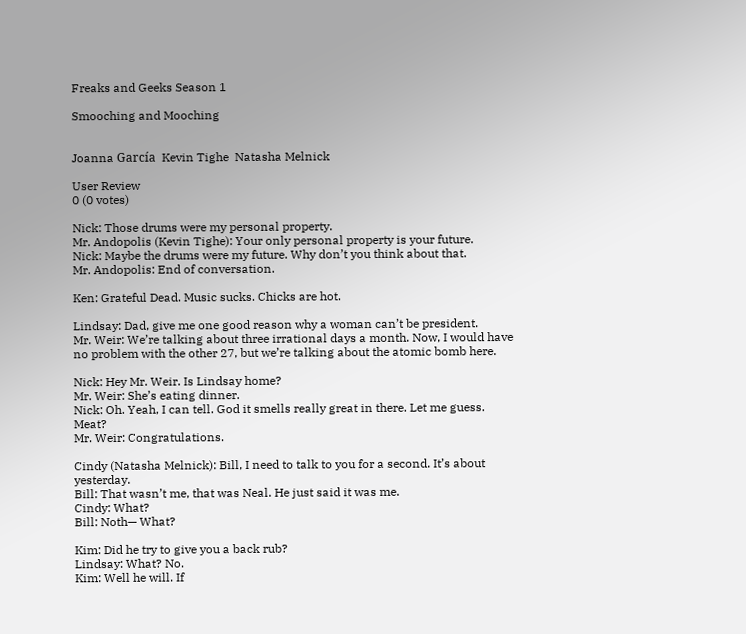Freaks and Geeks Season 1

Smooching and Mooching


Joanna García  Kevin Tighe  Natasha Melnick

User Review
0 (0 votes)

Nick: Those drums were my personal property.
Mr. Andopolis (Kevin Tighe): Your only personal property is your future.
Nick: Maybe the drums were my future. Why don’t you think about that.
Mr. Andopolis: End of conversation.

Ken: Grateful Dead. Music sucks. Chicks are hot.

Lindsay: Dad, give me one good reason why a woman can’t be president.
Mr. Weir: We’re talking about three irrational days a month. Now, I would have no problem with the other 27, but we’re talking about the atomic bomb here.

Nick: Hey Mr. Weir. Is Lindsay home?
Mr. Weir: She’s eating dinner.
Nick: Oh. Yeah, I can tell. God it smells really great in there. Let me guess. Meat?
Mr. Weir: Congratulations.

Cindy (Natasha Melnick): Bill, I need to talk to you for a second. It’s about yesterday.
Bill: That wasn’t me, that was Neal. He just said it was me.
Cindy: What?
Bill: Noth— What?

Kim: Did he try to give you a back rub?
Lindsay: What? No.
Kim: Well he will. If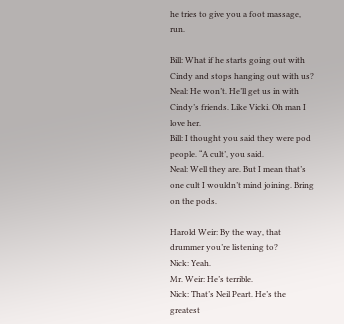he tries to give you a foot massage, run.

Bill: What if he starts going out with Cindy and stops hanging out with us?
Neal: He won’t. He’ll get us in with Cindy’s friends. Like Vicki. Oh man I love her.
Bill: I thought you said they were pod people. “A cult’, you said.
Neal: Well they are. But I mean that’s one cult I wouldn’t mind joining. Bring on the pods.

Harold Weir: By the way, that drummer you’re listening to?
Nick: Yeah.
Mr. Weir: He’s terrible.
Nick: That’s Neil Peart. He’s the greatest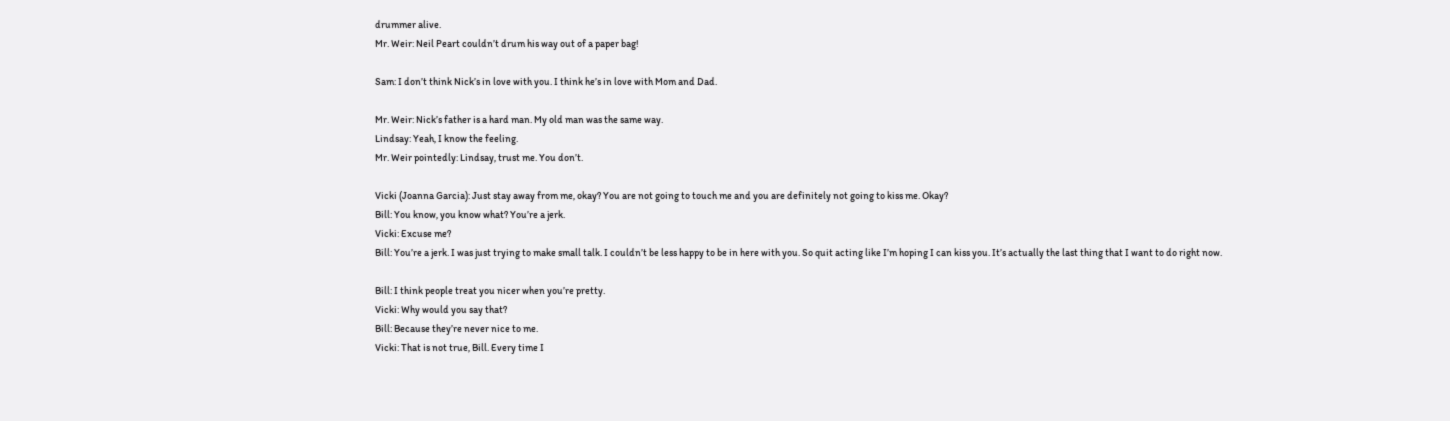drummer alive.
Mr. Weir: Neil Peart couldn’t drum his way out of a paper bag!

Sam: I don’t think Nick’s in love with you. I think he’s in love with Mom and Dad.

Mr. Weir: Nick’s father is a hard man. My old man was the same way.
Lindsay: Yeah, I know the feeling.
Mr. Weir pointedly: Lindsay, trust me. You don’t.

Vicki (Joanna Garcia): Just stay away from me, okay? You are not going to touch me and you are definitely not going to kiss me. Okay?
Bill: You know, you know what? You’re a jerk.
Vicki: Excuse me?
Bill: You’re a jerk. I was just trying to make small talk. I couldn’t be less happy to be in here with you. So quit acting like I’m hoping I can kiss you. It’s actually the last thing that I want to do right now.

Bill: I think people treat you nicer when you’re pretty.
Vicki: Why would you say that?
Bill: Because they’re never nice to me.
Vicki: That is not true, Bill. Every time I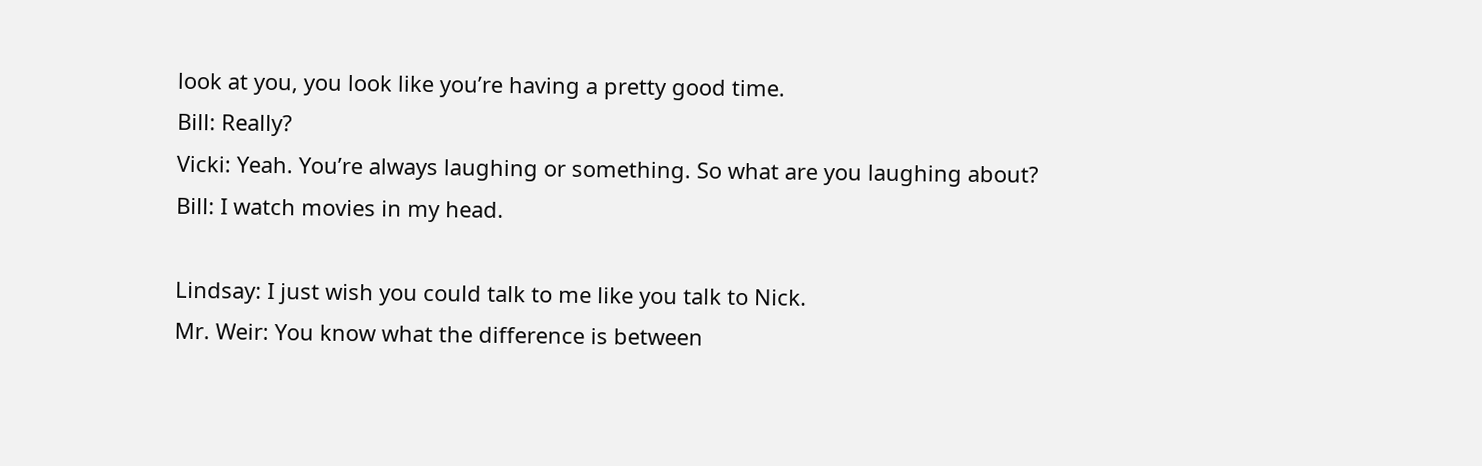look at you, you look like you’re having a pretty good time.
Bill: Really?
Vicki: Yeah. You’re always laughing or something. So what are you laughing about?
Bill: I watch movies in my head.

Lindsay: I just wish you could talk to me like you talk to Nick.
Mr. Weir: You know what the difference is between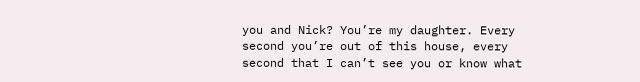you and Nick? You’re my daughter. Every second you’re out of this house, every second that I can’t see you or know what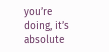you’re doing, it’s absolute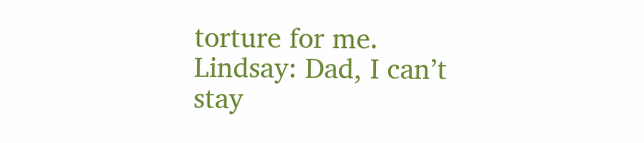torture for me.
Lindsay: Dad, I can’t stay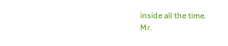inside all the time.
Mr.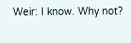Weir: I know. Why not?